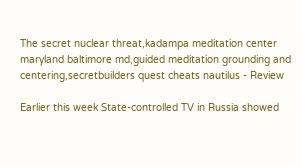The secret nuclear threat,kadampa meditation center maryland baltimore md,guided meditation grounding and centering,secretbuilders quest cheats nautilus - Review

Earlier this week State-controlled TV in Russia showed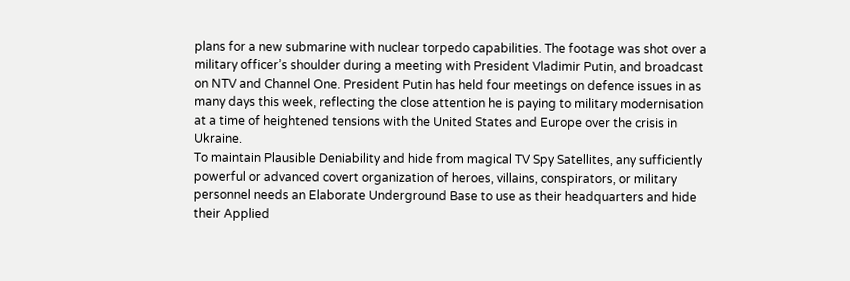plans for a new submarine with nuclear torpedo capabilities. The footage was shot over a military officer’s shoulder during a meeting with President Vladimir Putin, and broadcast on NTV and Channel One. President Putin has held four meetings on defence issues in as many days this week, reflecting the close attention he is paying to military modernisation at a time of heightened tensions with the United States and Europe over the crisis in Ukraine.
To maintain Plausible Deniability and hide from magical TV Spy Satellites, any sufficiently powerful or advanced covert organization of heroes, villains, conspirators, or military personnel needs an Elaborate Underground Base to use as their headquarters and hide their Applied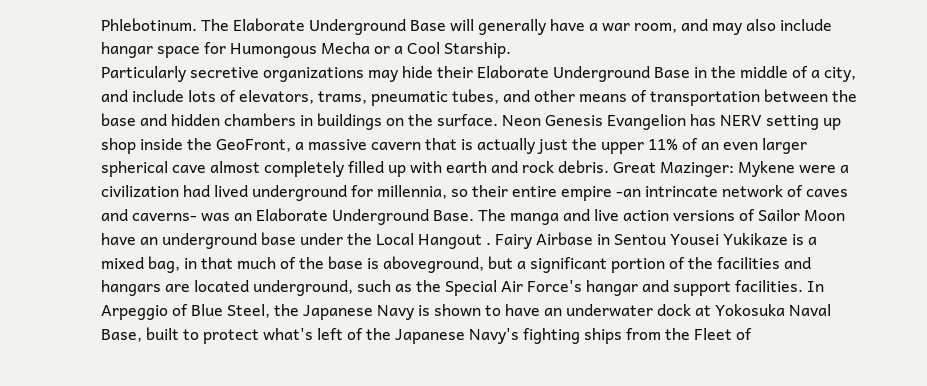Phlebotinum. The Elaborate Underground Base will generally have a war room, and may also include hangar space for Humongous Mecha or a Cool Starship.
Particularly secretive organizations may hide their Elaborate Underground Base in the middle of a city, and include lots of elevators, trams, pneumatic tubes, and other means of transportation between the base and hidden chambers in buildings on the surface. Neon Genesis Evangelion has NERV setting up shop inside the GeoFront, a massive cavern that is actually just the upper 11% of an even larger spherical cave almost completely filled up with earth and rock debris. Great Mazinger: Mykene were a civilization had lived underground for millennia, so their entire empire -an intrincate network of caves and caverns- was an Elaborate Underground Base. The manga and live action versions of Sailor Moon have an underground base under the Local Hangout . Fairy Airbase in Sentou Yousei Yukikaze is a mixed bag, in that much of the base is aboveground, but a significant portion of the facilities and hangars are located underground, such as the Special Air Force's hangar and support facilities. In Arpeggio of Blue Steel, the Japanese Navy is shown to have an underwater dock at Yokosuka Naval Base, built to protect what's left of the Japanese Navy's fighting ships from the Fleet of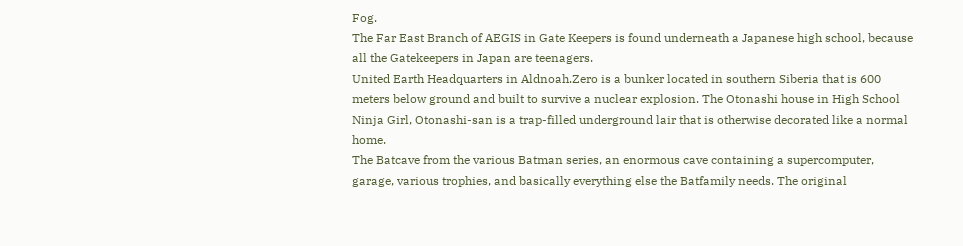Fog.
The Far East Branch of AEGIS in Gate Keepers is found underneath a Japanese high school, because all the Gatekeepers in Japan are teenagers.
United Earth Headquarters in Aldnoah.Zero is a bunker located in southern Siberia that is 600 meters below ground and built to survive a nuclear explosion. The Otonashi house in High School Ninja Girl, Otonashi-san is a trap-filled underground lair that is otherwise decorated like a normal home.
The Batcave from the various Batman series, an enormous cave containing a supercomputer, garage, various trophies, and basically everything else the Batfamily needs. The original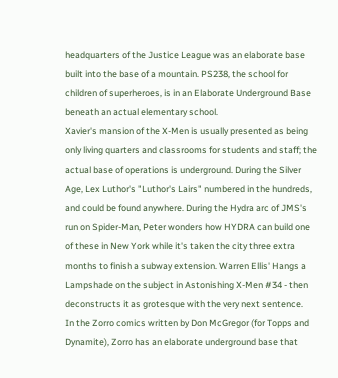headquarters of the Justice League was an elaborate base built into the base of a mountain. PS238, the school for children of superheroes, is in an Elaborate Underground Base beneath an actual elementary school.
Xavier's mansion of the X-Men is usually presented as being only living quarters and classrooms for students and staff; the actual base of operations is underground. During the Silver Age, Lex Luthor's "Luthor's Lairs" numbered in the hundreds, and could be found anywhere. During the Hydra arc of JMS's run on Spider-Man, Peter wonders how HYDRA can build one of these in New York while it's taken the city three extra months to finish a subway extension. Warren Ellis' Hangs a Lampshade on the subject in Astonishing X-Men #34 - then deconstructs it as grotesque with the very next sentence.
In the Zorro comics written by Don McGregor (for Topps and Dynamite), Zorro has an elaborate underground base that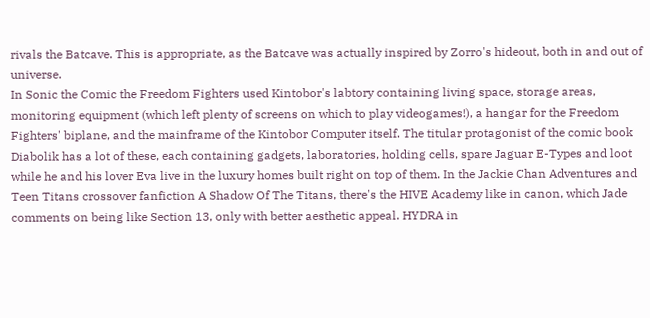rivals the Batcave. This is appropriate, as the Batcave was actually inspired by Zorro's hideout, both in and out of universe.
In Sonic the Comic the Freedom Fighters used Kintobor's labtory containing living space, storage areas, monitoring equipment (which left plenty of screens on which to play videogames!), a hangar for the Freedom Fighters' biplane, and the mainframe of the Kintobor Computer itself. The titular protagonist of the comic book Diabolik has a lot of these, each containing gadgets, laboratories, holding cells, spare Jaguar E-Types and loot while he and his lover Eva live in the luxury homes built right on top of them. In the Jackie Chan Adventures and Teen Titans crossover fanfiction A Shadow Of The Titans, there's the HIVE Academy like in canon, which Jade comments on being like Section 13, only with better aesthetic appeal. HYDRA in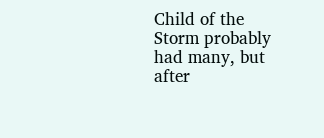Child of the Storm probably had many, but after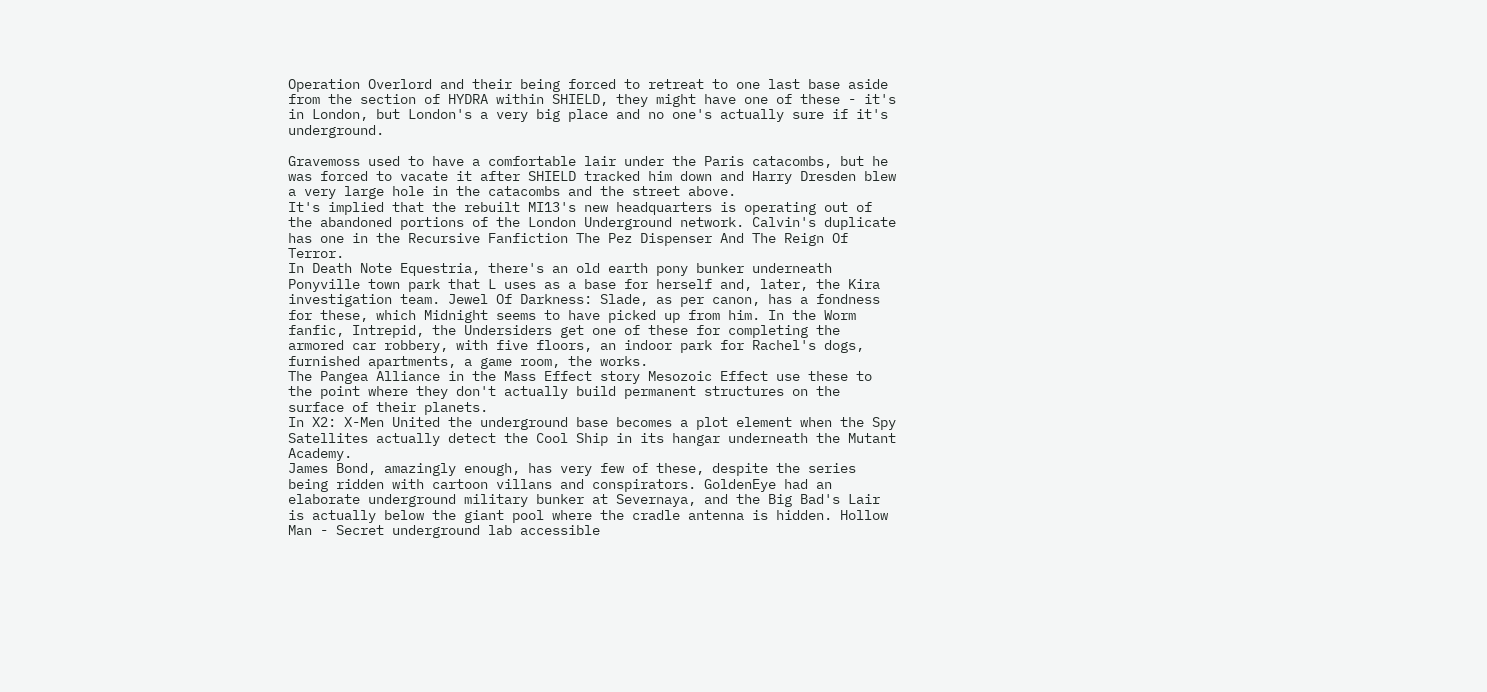Operation Overlord and their being forced to retreat to one last base aside from the section of HYDRA within SHIELD, they might have one of these - it's in London, but London's a very big place and no one's actually sure if it's underground.

Gravemoss used to have a comfortable lair under the Paris catacombs, but he was forced to vacate it after SHIELD tracked him down and Harry Dresden blew a very large hole in the catacombs and the street above.
It's implied that the rebuilt MI13's new headquarters is operating out of the abandoned portions of the London Underground network. Calvin's duplicate has one in the Recursive Fanfiction The Pez Dispenser And The Reign Of Terror.
In Death Note Equestria, there's an old earth pony bunker underneath Ponyville town park that L uses as a base for herself and, later, the Kira investigation team. Jewel Of Darkness: Slade, as per canon, has a fondness for these, which Midnight seems to have picked up from him. In the Worm fanfic, Intrepid, the Undersiders get one of these for completing the armored car robbery, with five floors, an indoor park for Rachel's dogs, furnished apartments, a game room, the works.
The Pangea Alliance in the Mass Effect story Mesozoic Effect use these to the point where they don't actually build permanent structures on the surface of their planets.
In X2: X-Men United the underground base becomes a plot element when the Spy Satellites actually detect the Cool Ship in its hangar underneath the Mutant Academy.
James Bond, amazingly enough, has very few of these, despite the series being ridden with cartoon villans and conspirators. GoldenEye had an elaborate underground military bunker at Severnaya, and the Big Bad's Lair is actually below the giant pool where the cradle antenna is hidden. Hollow Man - Secret underground lab accessible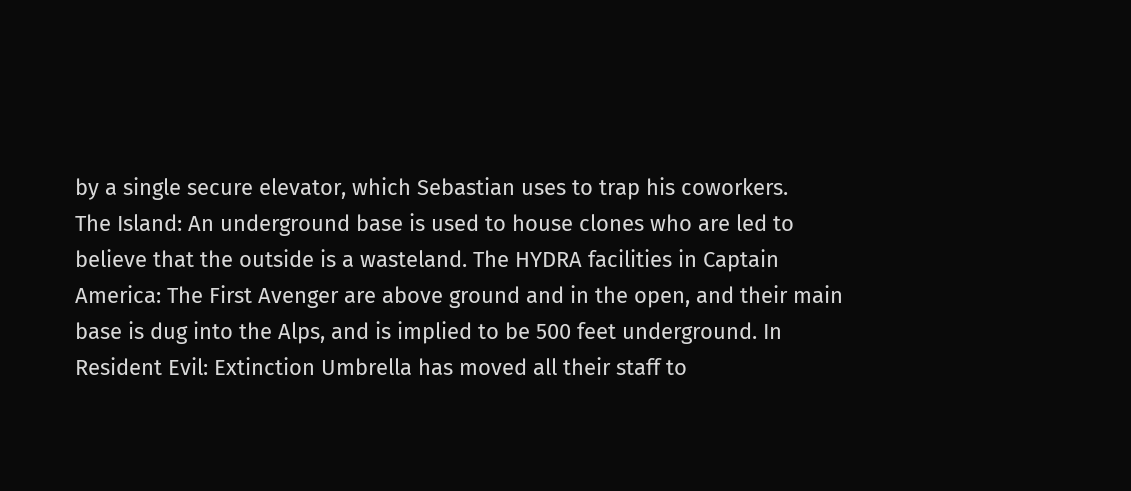by a single secure elevator, which Sebastian uses to trap his coworkers.
The Island: An underground base is used to house clones who are led to believe that the outside is a wasteland. The HYDRA facilities in Captain America: The First Avenger are above ground and in the open, and their main base is dug into the Alps, and is implied to be 500 feet underground. In Resident Evil: Extinction Umbrella has moved all their staff to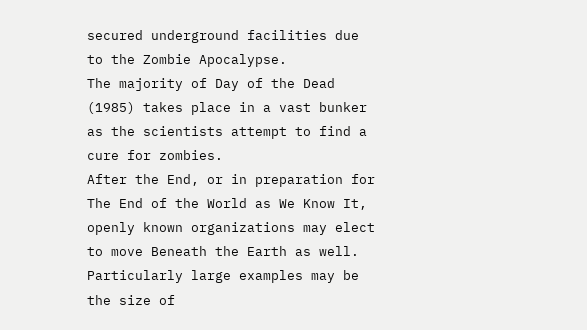secured underground facilities due to the Zombie Apocalypse.
The majority of Day of the Dead (1985) takes place in a vast bunker as the scientists attempt to find a cure for zombies.
After the End, or in preparation for The End of the World as We Know It, openly known organizations may elect to move Beneath the Earth as well. Particularly large examples may be the size of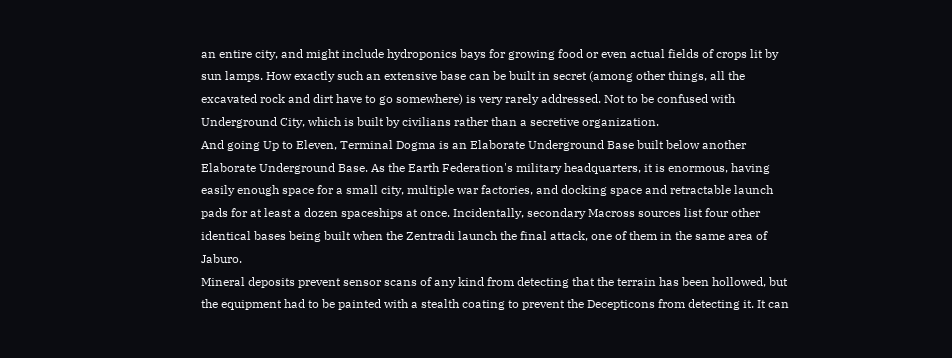an entire city, and might include hydroponics bays for growing food or even actual fields of crops lit by sun lamps. How exactly such an extensive base can be built in secret (among other things, all the excavated rock and dirt have to go somewhere) is very rarely addressed. Not to be confused with Underground City, which is built by civilians rather than a secretive organization.
And going Up to Eleven, Terminal Dogma is an Elaborate Underground Base built below another Elaborate Underground Base. As the Earth Federation's military headquarters, it is enormous, having easily enough space for a small city, multiple war factories, and docking space and retractable launch pads for at least a dozen spaceships at once. Incidentally, secondary Macross sources list four other identical bases being built when the Zentradi launch the final attack, one of them in the same area of Jaburo.
Mineral deposits prevent sensor scans of any kind from detecting that the terrain has been hollowed, but the equipment had to be painted with a stealth coating to prevent the Decepticons from detecting it. It can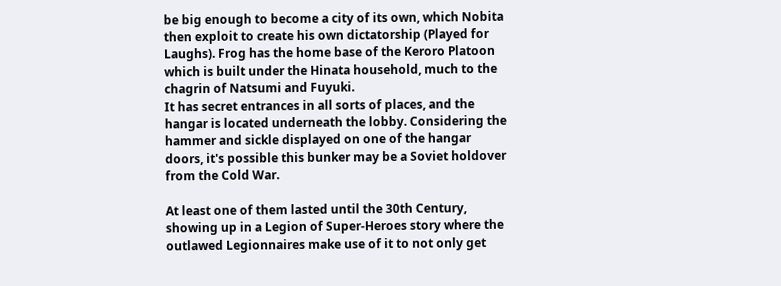be big enough to become a city of its own, which Nobita then exploit to create his own dictatorship (Played for Laughs). Frog has the home base of the Keroro Platoon which is built under the Hinata household, much to the chagrin of Natsumi and Fuyuki.
It has secret entrances in all sorts of places, and the hangar is located underneath the lobby. Considering the hammer and sickle displayed on one of the hangar doors, it's possible this bunker may be a Soviet holdover from the Cold War.

At least one of them lasted until the 30th Century, showing up in a Legion of Super-Heroes story where the outlawed Legionnaires make use of it to not only get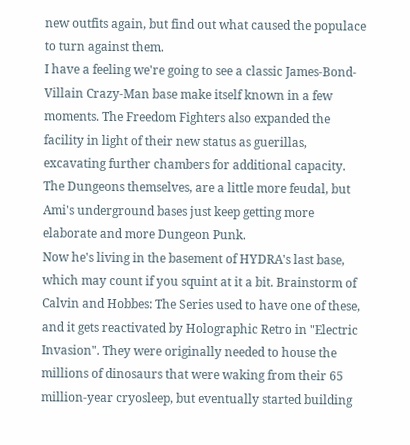new outfits again, but find out what caused the populace to turn against them.
I have a feeling we're going to see a classic James-Bond-Villain Crazy-Man base make itself known in a few moments. The Freedom Fighters also expanded the facility in light of their new status as guerillas, excavating further chambers for additional capacity. The Dungeons themselves, are a little more feudal, but Ami's underground bases just keep getting more elaborate and more Dungeon Punk.
Now he's living in the basement of HYDRA's last base, which may count if you squint at it a bit. Brainstorm of Calvin and Hobbes: The Series used to have one of these, and it gets reactivated by Holographic Retro in "Electric Invasion". They were originally needed to house the millions of dinosaurs that were waking from their 65 million-year cryosleep, but eventually started building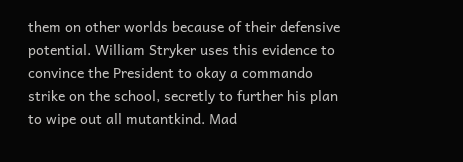them on other worlds because of their defensive potential. William Stryker uses this evidence to convince the President to okay a commando strike on the school, secretly to further his plan to wipe out all mutantkind. Mad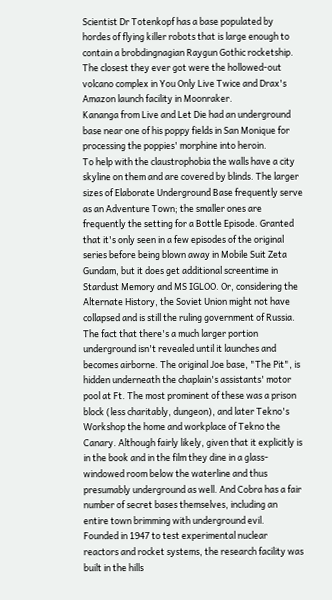Scientist Dr Totenkopf has a base populated by hordes of flying killer robots that is large enough to contain a brobdingnagian Raygun Gothic rocketship. The closest they ever got were the hollowed-out volcano complex in You Only Live Twice and Drax's Amazon launch facility in Moonraker.
Kananga from Live and Let Die had an underground base near one of his poppy fields in San Monique for processing the poppies' morphine into heroin.
To help with the claustrophobia the walls have a city skyline on them and are covered by blinds. The larger sizes of Elaborate Underground Base frequently serve as an Adventure Town; the smaller ones are frequently the setting for a Bottle Episode. Granted that it's only seen in a few episodes of the original series before being blown away in Mobile Suit Zeta Gundam, but it does get additional screentime in Stardust Memory and MS IGLOO. Or, considering the Alternate History, the Soviet Union might not have collapsed and is still the ruling government of Russia. The fact that there's a much larger portion underground isn't revealed until it launches and becomes airborne. The original Joe base, "The Pit", is hidden underneath the chaplain's assistants' motor pool at Ft. The most prominent of these was a prison block (less charitably, dungeon), and later Tekno's Workshop the home and workplace of Tekno the Canary. Although fairly likely, given that it explicitly is in the book and in the film they dine in a glass-windowed room below the waterline and thus presumably underground as well. And Cobra has a fair number of secret bases themselves, including an entire town brimming with underground evil.
Founded in 1947 to test experimental nuclear reactors and rocket systems, the research facility was built in the hills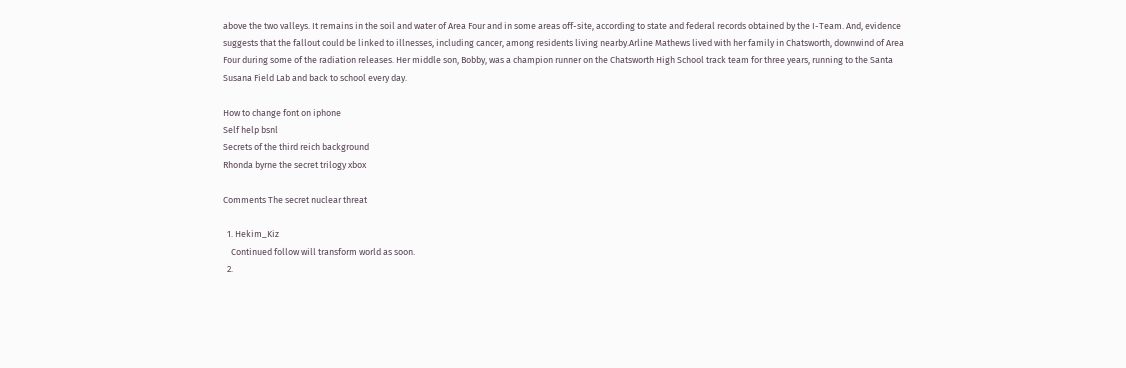above the two valleys. It remains in the soil and water of Area Four and in some areas off-site, according to state and federal records obtained by the I-Team. And, evidence suggests that the fallout could be linked to illnesses, including cancer, among residents living nearby.Arline Mathews lived with her family in Chatsworth, downwind of Area Four during some of the radiation releases. Her middle son, Bobby, was a champion runner on the Chatsworth High School track team for three years, running to the Santa Susana Field Lab and back to school every day.

How to change font on iphone
Self help bsnl
Secrets of the third reich background
Rhonda byrne the secret trilogy xbox

Comments The secret nuclear threat

  1. Hekim_Kiz
    Continued follow will transform world as soon.
  2.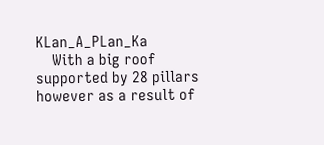KLan_A_PLan_Ka
    With a big roof supported by 28 pillars however as a result of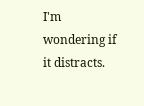I'm wondering if it distracts.